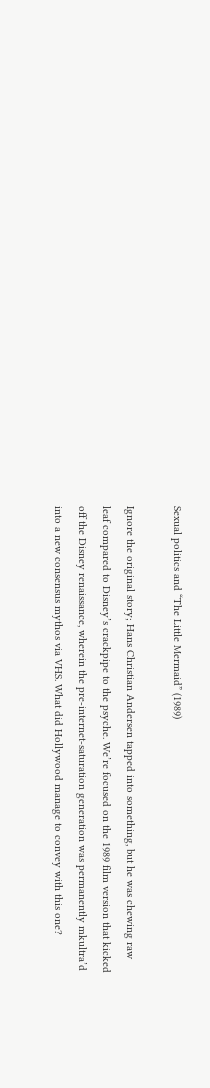Sexual politics and “The Little Mermaid” (1989)

Ignore the original story; Hans Christian Andersen tapped into something, but he was chewing raw leaf compared to Disney’s crackpipe to the psyche. We’re focused on the 1989 film version that kicked off the Disney renaissance, wherein the pre-internet-saturation generation was permanently mkultra’d into a new consensus mythos via VHS. What did Hollywood manage to convey with this one?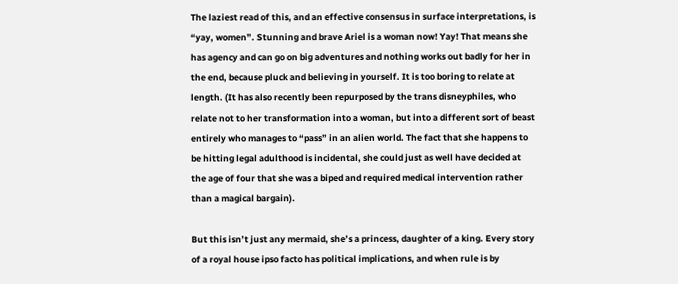The laziest read of this, and an effective consensus in surface interpretations, is “yay, women”. Stunning and brave Ariel is a woman now! Yay! That means she has agency and can go on big adventures and nothing works out badly for her in the end, because pluck and believing in yourself. It is too boring to relate at length. (It has also recently been repurposed by the trans disneyphiles, who relate not to her transformation into a woman, but into a different sort of beast entirely who manages to “pass” in an alien world. The fact that she happens to be hitting legal adulthood is incidental, she could just as well have decided at the age of four that she was a biped and required medical intervention rather than a magical bargain).

But this isn’t just any mermaid, she’s a princess, daughter of a king. Every story of a royal house ipso facto has political implications, and when rule is by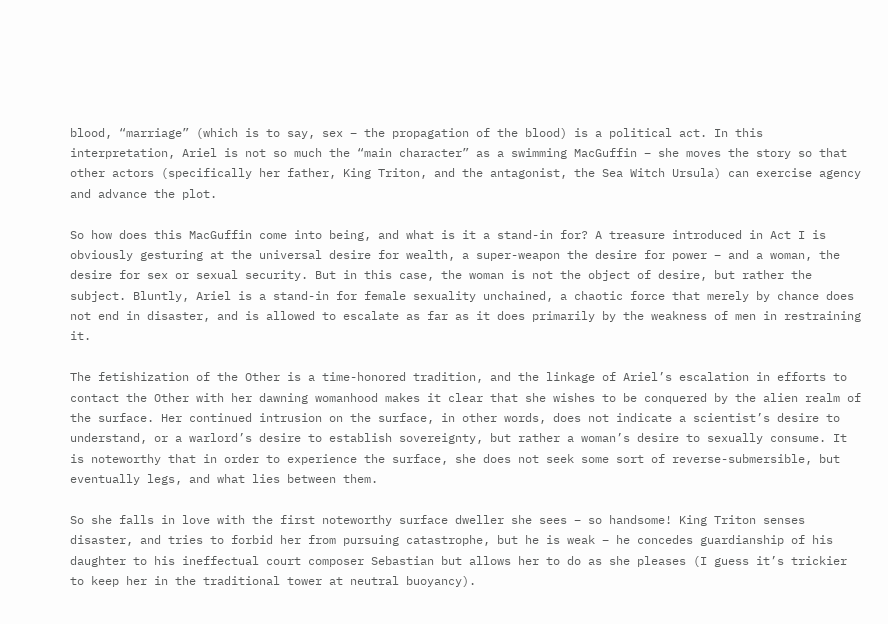blood, “marriage” (which is to say, sex – the propagation of the blood) is a political act. In this interpretation, Ariel is not so much the “main character” as a swimming MacGuffin – she moves the story so that other actors (specifically her father, King Triton, and the antagonist, the Sea Witch Ursula) can exercise agency and advance the plot.

So how does this MacGuffin come into being, and what is it a stand-in for? A treasure introduced in Act I is obviously gesturing at the universal desire for wealth, a super-weapon the desire for power – and a woman, the desire for sex or sexual security. But in this case, the woman is not the object of desire, but rather the subject. Bluntly, Ariel is a stand-in for female sexuality unchained, a chaotic force that merely by chance does not end in disaster, and is allowed to escalate as far as it does primarily by the weakness of men in restraining it.

The fetishization of the Other is a time-honored tradition, and the linkage of Ariel’s escalation in efforts to contact the Other with her dawning womanhood makes it clear that she wishes to be conquered by the alien realm of the surface. Her continued intrusion on the surface, in other words, does not indicate a scientist’s desire to understand, or a warlord’s desire to establish sovereignty, but rather a woman’s desire to sexually consume. It is noteworthy that in order to experience the surface, she does not seek some sort of reverse-submersible, but eventually legs, and what lies between them.

So she falls in love with the first noteworthy surface dweller she sees – so handsome! King Triton senses disaster, and tries to forbid her from pursuing catastrophe, but he is weak – he concedes guardianship of his daughter to his ineffectual court composer Sebastian but allows her to do as she pleases (I guess it’s trickier to keep her in the traditional tower at neutral buoyancy).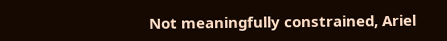Not meaningfully constrained, Ariel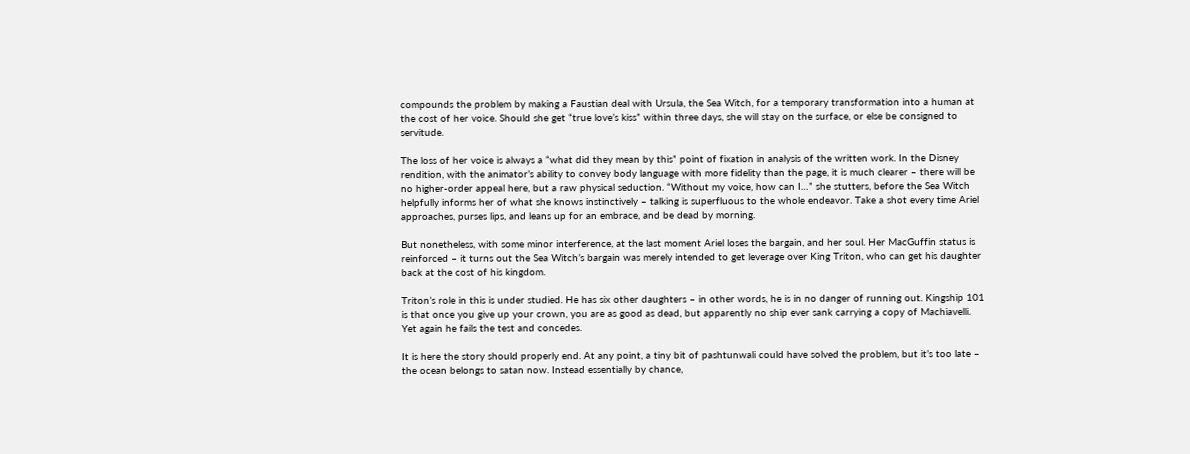compounds the problem by making a Faustian deal with Ursula, the Sea Witch, for a temporary transformation into a human at the cost of her voice. Should she get “true love’s kiss” within three days, she will stay on the surface, or else be consigned to servitude.

The loss of her voice is always a “what did they mean by this” point of fixation in analysis of the written work. In the Disney rendition, with the animator’s ability to convey body language with more fidelity than the page, it is much clearer – there will be no higher-order appeal here, but a raw physical seduction. “Without my voice, how can I…” she stutters, before the Sea Witch helpfully informs her of what she knows instinctively – talking is superfluous to the whole endeavor. Take a shot every time Ariel approaches, purses lips, and leans up for an embrace, and be dead by morning.

But nonetheless, with some minor interference, at the last moment Ariel loses the bargain, and her soul. Her MacGuffin status is reinforced – it turns out the Sea Witch’s bargain was merely intended to get leverage over King Triton, who can get his daughter back at the cost of his kingdom.

Triton’s role in this is under studied. He has six other daughters – in other words, he is in no danger of running out. Kingship 101 is that once you give up your crown, you are as good as dead, but apparently no ship ever sank carrying a copy of Machiavelli. Yet again he fails the test and concedes.

It is here the story should properly end. At any point, a tiny bit of pashtunwali could have solved the problem, but it’s too late – the ocean belongs to satan now. Instead essentially by chance,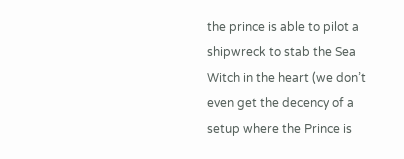the prince is able to pilot a shipwreck to stab the Sea Witch in the heart (we don’t even get the decency of a setup where the Prince is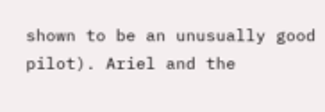shown to be an unusually good pilot). Ariel and the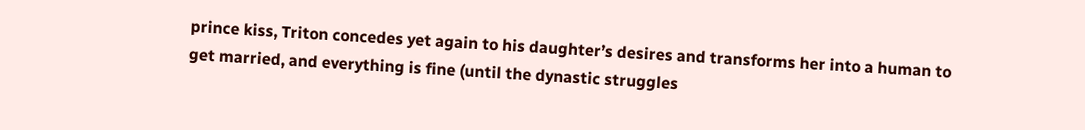prince kiss, Triton concedes yet again to his daughter’s desires and transforms her into a human to get married, and everything is fine (until the dynastic struggles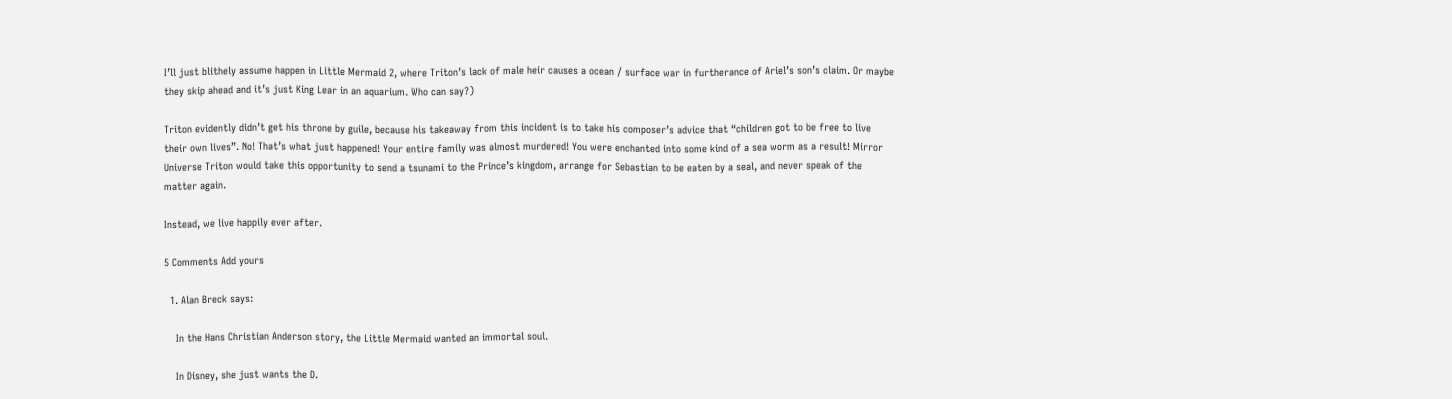I’ll just blithely assume happen in Little Mermaid 2, where Triton’s lack of male heir causes a ocean / surface war in furtherance of Ariel’s son’s claim. Or maybe they skip ahead and it’s just King Lear in an aquarium. Who can say?)

Triton evidently didn’t get his throne by guile, because his takeaway from this incident is to take his composer’s advice that “children got to be free to live their own lives”. No! That’s what just happened! Your entire family was almost murdered! You were enchanted into some kind of a sea worm as a result! Mirror Universe Triton would take this opportunity to send a tsunami to the Prince’s kingdom, arrange for Sebastian to be eaten by a seal, and never speak of the matter again.

Instead, we live happily ever after.

5 Comments Add yours

  1. Alan Breck says:

    In the Hans Christian Anderson story, the Little Mermaid wanted an immortal soul.

    In Disney, she just wants the D.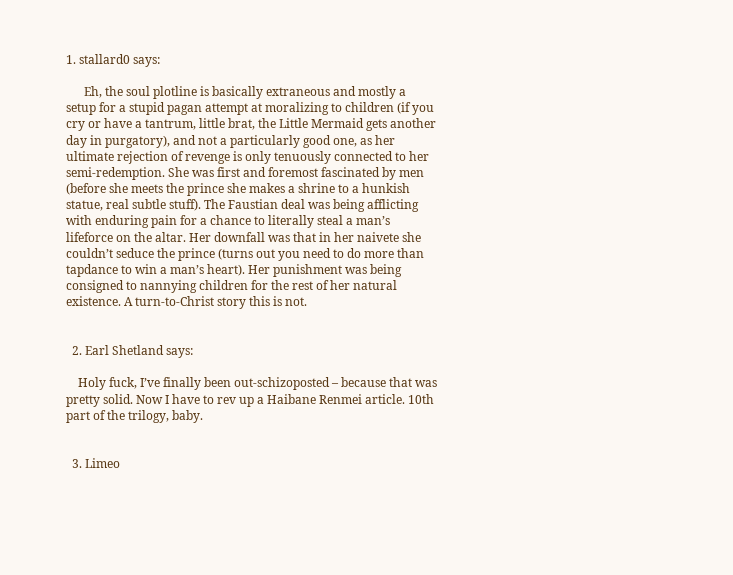1. stallard0 says:

      Eh, the soul plotline is basically extraneous and mostly a setup for a stupid pagan attempt at moralizing to children (if you cry or have a tantrum, little brat, the Little Mermaid gets another day in purgatory), and not a particularly good one, as her ultimate rejection of revenge is only tenuously connected to her semi-redemption. She was first and foremost fascinated by men (before she meets the prince she makes a shrine to a hunkish statue, real subtle stuff). The Faustian deal was being afflicting with enduring pain for a chance to literally steal a man’s lifeforce on the altar. Her downfall was that in her naivete she couldn’t seduce the prince (turns out you need to do more than tapdance to win a man’s heart). Her punishment was being consigned to nannying children for the rest of her natural existence. A turn-to-Christ story this is not.


  2. Earl Shetland says:

    Holy fuck, I’ve finally been out-schizoposted – because that was pretty solid. Now I have to rev up a Haibane Renmei article. 10th part of the trilogy, baby.


  3. Limeo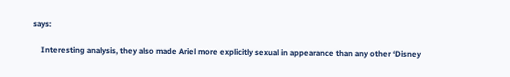says:

    Interesting analysis, they also made Ariel more explicitly sexual in appearance than any other ‘Disney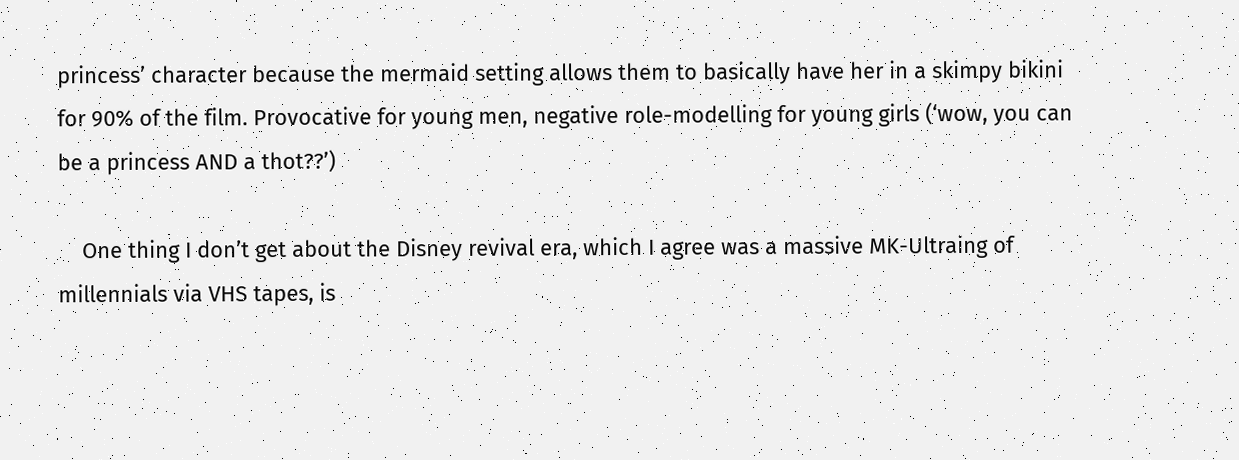princess’ character because the mermaid setting allows them to basically have her in a skimpy bikini for 90% of the film. Provocative for young men, negative role-modelling for young girls (‘wow, you can be a princess AND a thot??’)

    One thing I don’t get about the Disney revival era, which I agree was a massive MK-Ultraing of millennials via VHS tapes, is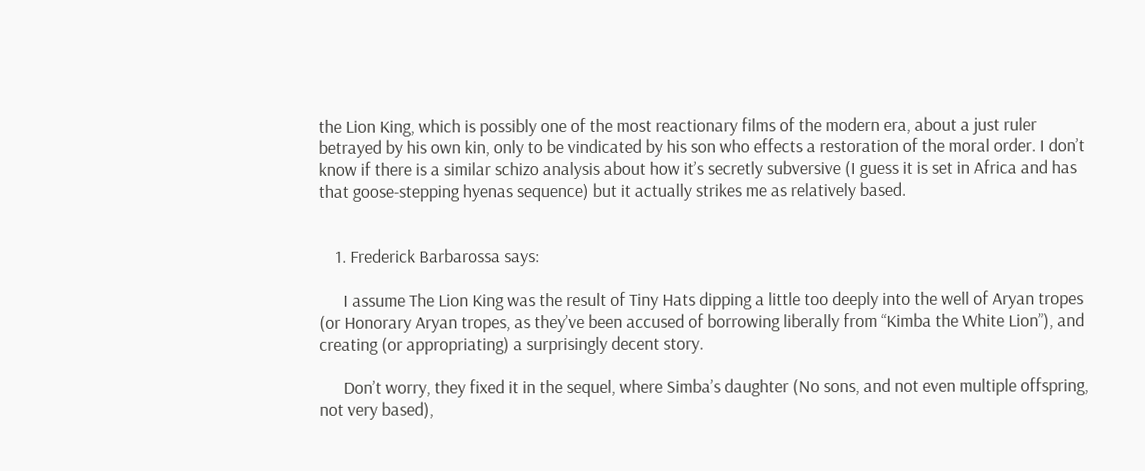the Lion King, which is possibly one of the most reactionary films of the modern era, about a just ruler betrayed by his own kin, only to be vindicated by his son who effects a restoration of the moral order. I don’t know if there is a similar schizo analysis about how it’s secretly subversive (I guess it is set in Africa and has that goose-stepping hyenas sequence) but it actually strikes me as relatively based.


    1. Frederick Barbarossa says:

      I assume The Lion King was the result of Tiny Hats dipping a little too deeply into the well of Aryan tropes (or Honorary Aryan tropes, as they’ve been accused of borrowing liberally from “Kimba the White Lion”), and creating (or appropriating) a surprisingly decent story.

      Don’t worry, they fixed it in the sequel, where Simba’s daughter (No sons, and not even multiple offspring, not very based),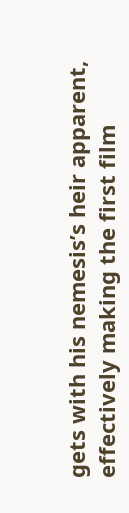gets with his nemesis’s heir apparent, effectively making the first film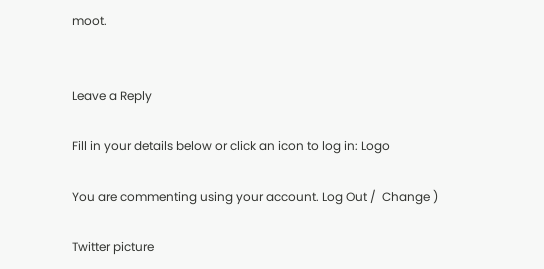moot.


Leave a Reply

Fill in your details below or click an icon to log in: Logo

You are commenting using your account. Log Out /  Change )

Twitter picture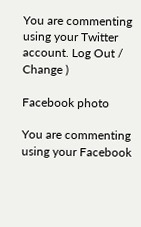You are commenting using your Twitter account. Log Out /  Change )

Facebook photo

You are commenting using your Facebook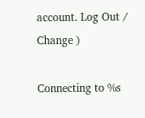account. Log Out /  Change )

Connecting to %s